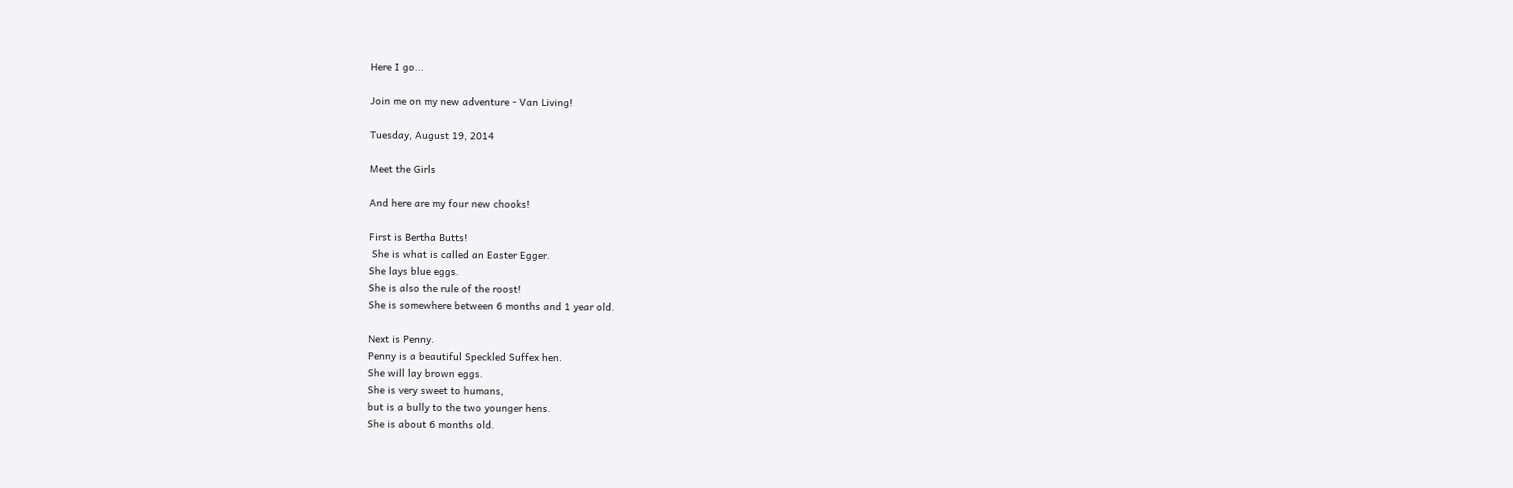Here I go...

Join me on my new adventure - Van Living!

Tuesday, August 19, 2014

Meet the Girls

And here are my four new chooks!

First is Bertha Butts!
 She is what is called an Easter Egger.
She lays blue eggs.
She is also the rule of the roost!
She is somewhere between 6 months and 1 year old.

Next is Penny.
Penny is a beautiful Speckled Suffex hen.
She will lay brown eggs.
She is very sweet to humans,
but is a bully to the two younger hens.
She is about 6 months old.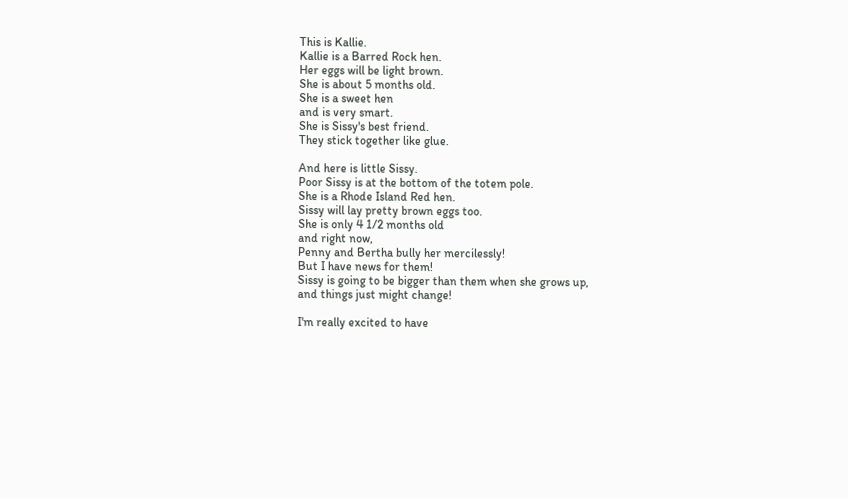This is Kallie.
Kallie is a Barred Rock hen.
Her eggs will be light brown.
She is about 5 months old.
She is a sweet hen
and is very smart.
She is Sissy's best friend.
They stick together like glue.

And here is little Sissy.
Poor Sissy is at the bottom of the totem pole.
She is a Rhode Island Red hen.
Sissy will lay pretty brown eggs too.
She is only 4 1/2 months old
and right now,
Penny and Bertha bully her mercilessly!
But I have news for them!
Sissy is going to be bigger than them when she grows up,
and things just might change!

I'm really excited to have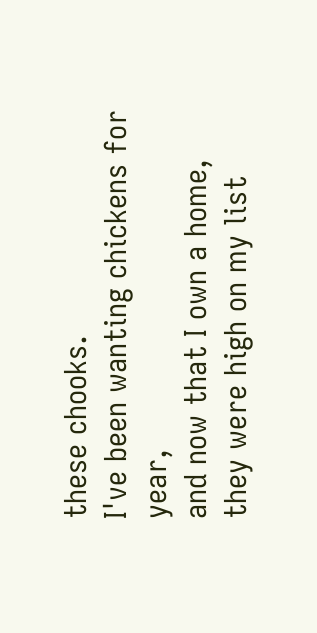these chooks.
I've been wanting chickens for year,
and now that I own a home,
they were high on my list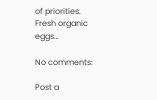of priorities.
Fresh organic eggs…

No comments:

Post a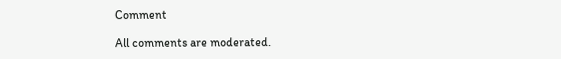Comment

All comments are moderated.